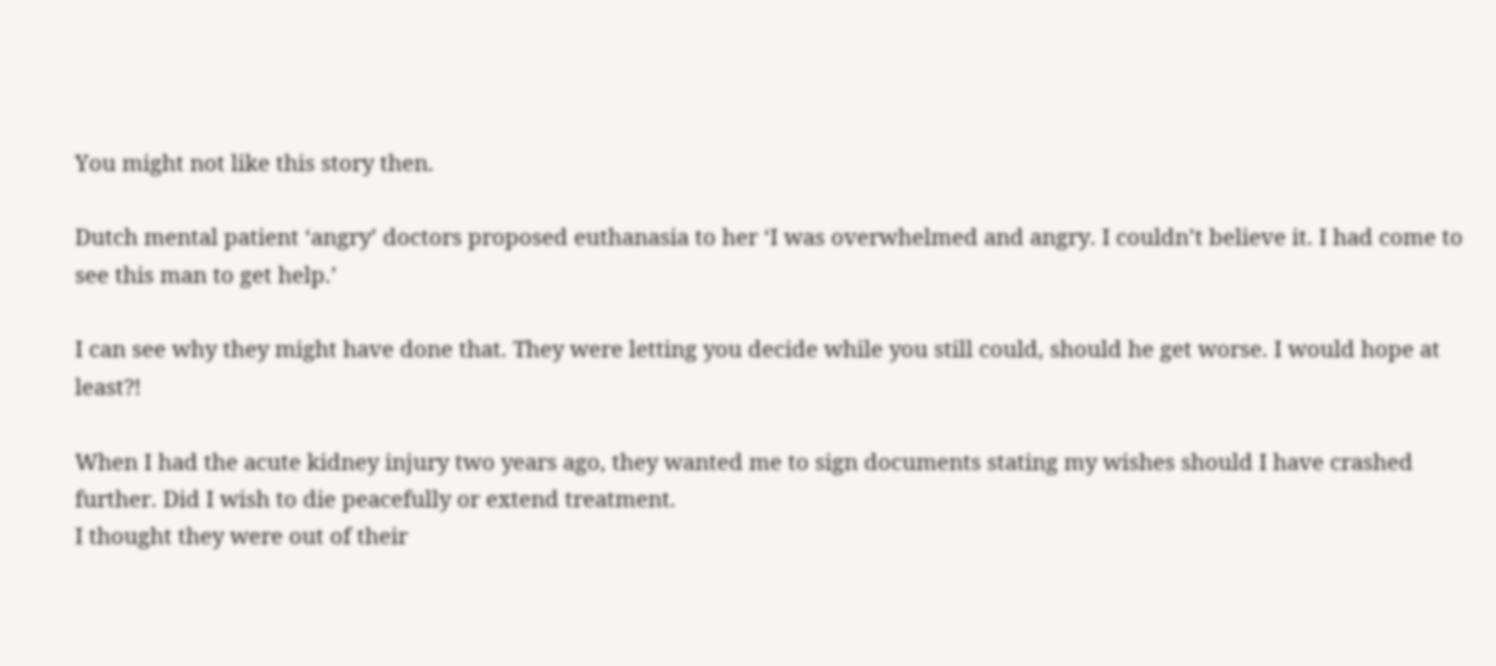You might not like this story then.

Dutch mental patient ‘angry’ doctors proposed euthanasia to her ‘I was overwhelmed and angry. I couldn’t believe it. I had come to see this man to get help.’

I can see why they might have done that. They were letting you decide while you still could, should he get worse. I would hope at least?!

When I had the acute kidney injury two years ago, they wanted me to sign documents stating my wishes should I have crashed further. Did I wish to die peacefully or extend treatment.
I thought they were out of their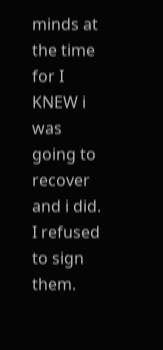minds at the time for I KNEW i was going to recover and i did. I refused to sign them.